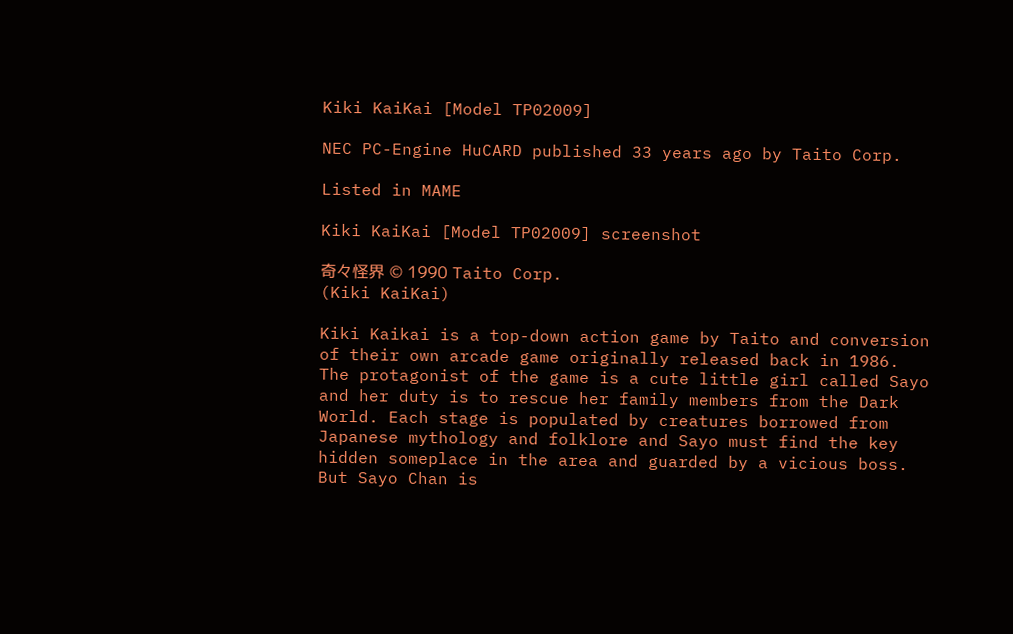Kiki KaiKai [Model TP02009]

NEC PC-Engine HuCARD published 33 years ago by Taito Corp.

Listed in MAME

Kiki KaiKai [Model TP02009] screenshot

奇々怪界 © 1990 Taito Corp.
(Kiki KaiKai)

Kiki Kaikai is a top-down action game by Taito and conversion of their own arcade game originally released back in 1986. The protagonist of the game is a cute little girl called Sayo and her duty is to rescue her family members from the Dark World. Each stage is populated by creatures borrowed from Japanese mythology and folklore and Sayo must find the key hidden someplace in the area and guarded by a vicious boss. But Sayo Chan is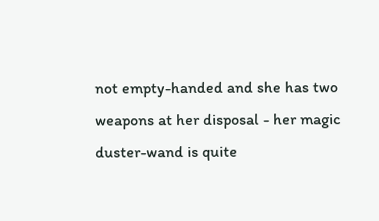not empty-handed and she has two weapons at her disposal - her magic duster-wand is quite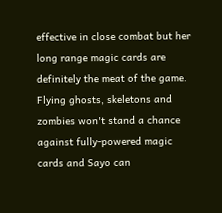effective in close combat but her long range magic cards are definitely the meat of the game. Flying ghosts, skeletons and zombies won't stand a chance against fully-powered magic cards and Sayo can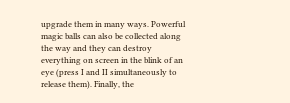upgrade them in many ways. Powerful magic balls can also be collected along the way and they can destroy everything on screen in the blink of an eye (press I and II simultaneously to release them). Finally, the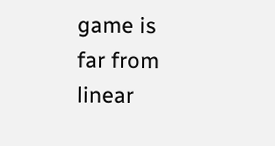game is far from linear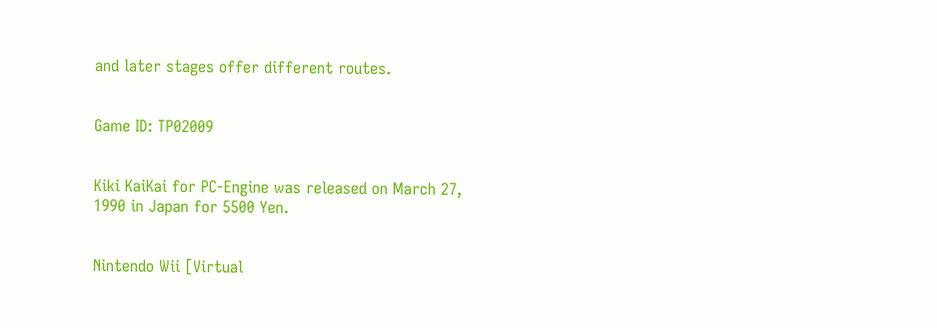and later stages offer different routes.


Game ID: TP02009


Kiki KaiKai for PC-Engine was released on March 27, 1990 in Japan for 5500 Yen.


Nintendo Wii [Virtual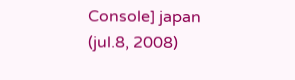Console] japan (jul.8, 2008)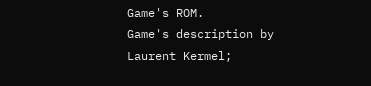Game's ROM.
Game's description by Laurent Kermel;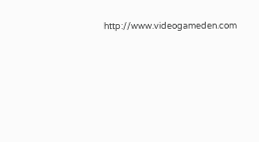http://www.videogameden.com